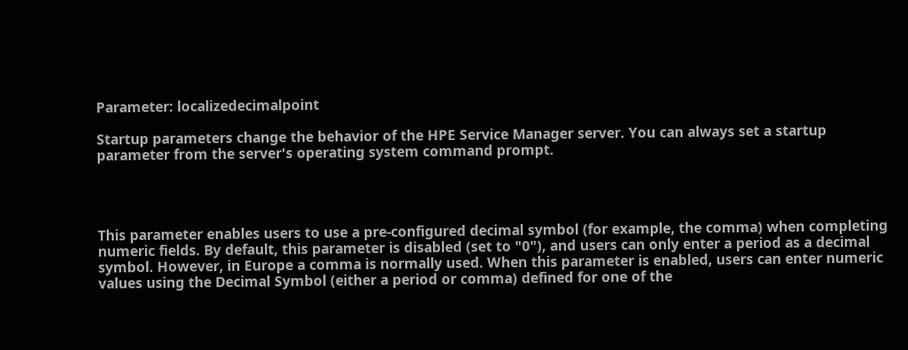Parameter: localizedecimalpoint

Startup parameters change the behavior of the HPE Service Manager server. You can always set a startup parameter from the server's operating system command prompt.




This parameter enables users to use a pre-configured decimal symbol (for example, the comma) when completing numeric fields. By default, this parameter is disabled (set to "0"), and users can only enter a period as a decimal symbol. However, in Europe a comma is normally used. When this parameter is enabled, users can enter numeric values using the Decimal Symbol (either a period or comma) defined for one of the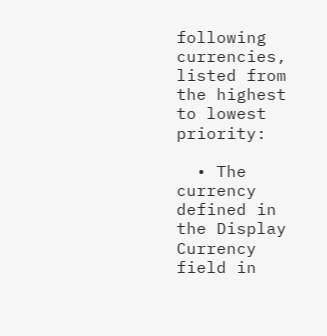following currencies, listed from the highest to lowest priority:

  • The currency defined in the Display Currency field in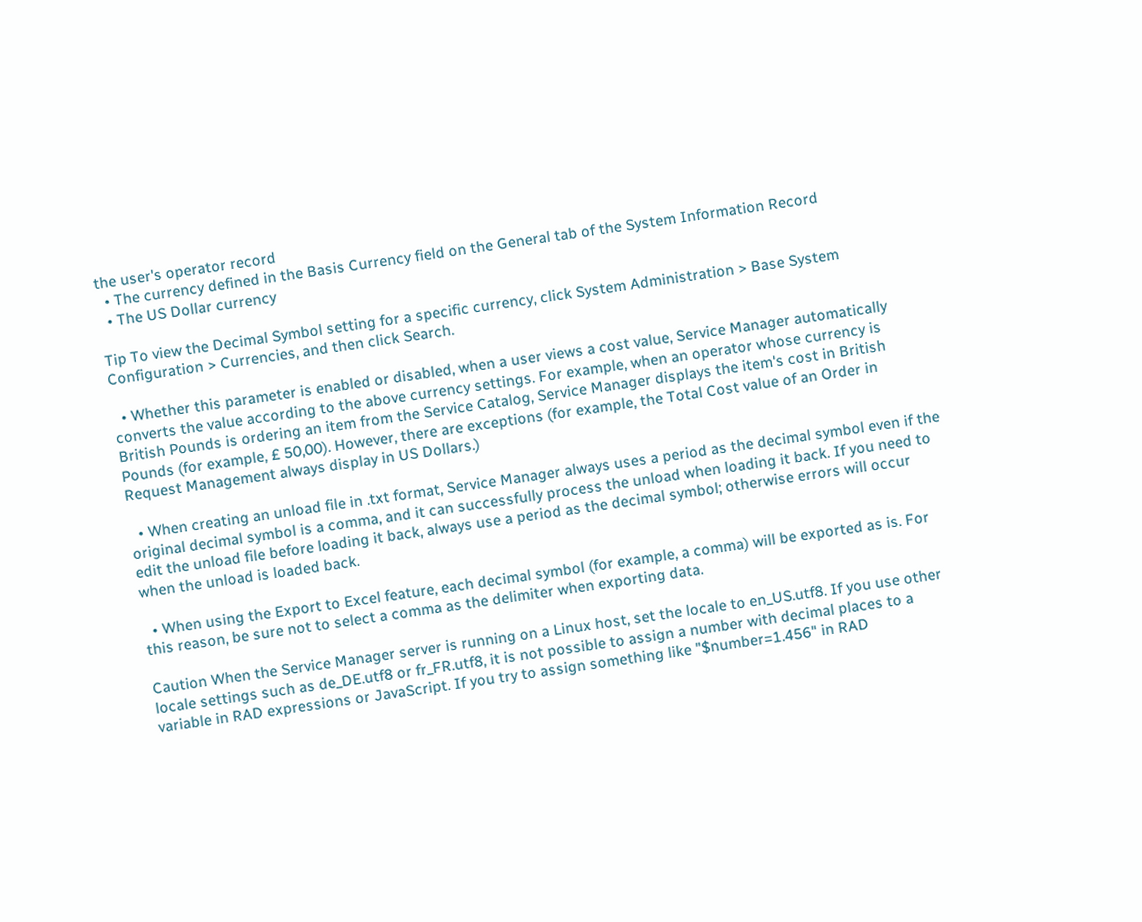the user's operator record
  • The currency defined in the Basis Currency field on the General tab of the System Information Record
  • The US Dollar currency

Tip To view the Decimal Symbol setting for a specific currency, click System Administration > Base System Configuration > Currencies, and then click Search.

  • Whether this parameter is enabled or disabled, when a user views a cost value, Service Manager automatically converts the value according to the above currency settings. For example, when an operator whose currency is British Pounds is ordering an item from the Service Catalog, Service Manager displays the item's cost in British Pounds (for example, £ 50,00). However, there are exceptions (for example, the Total Cost value of an Order in Request Management always display in US Dollars.)

  • When creating an unload file in .txt format, Service Manager always uses a period as the decimal symbol even if the original decimal symbol is a comma, and it can successfully process the unload when loading it back. If you need to edit the unload file before loading it back, always use a period as the decimal symbol; otherwise errors will occur when the unload is loaded back.

  • When using the Export to Excel feature, each decimal symbol (for example, a comma) will be exported as is. For this reason, be sure not to select a comma as the delimiter when exporting data.

Caution When the Service Manager server is running on a Linux host, set the locale to en_US.utf8. If you use other locale settings such as de_DE.utf8 or fr_FR.utf8, it is not possible to assign a number with decimal places to a variable in RAD expressions or JavaScript. If you try to assign something like "$number=1.456" in RAD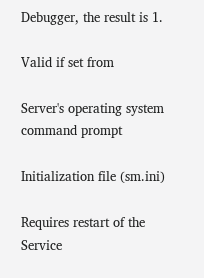Debugger, the result is 1.

Valid if set from

Server's operating system command prompt

Initialization file (sm.ini)

Requires restart of the Service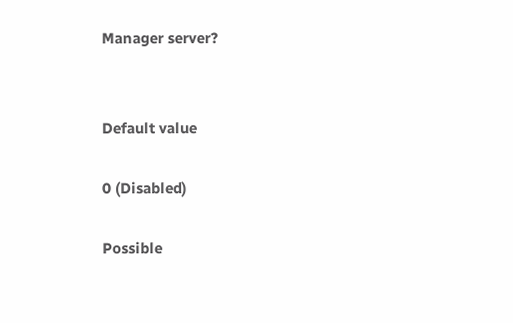Manager server?


Default value

0 (Disabled)

Possible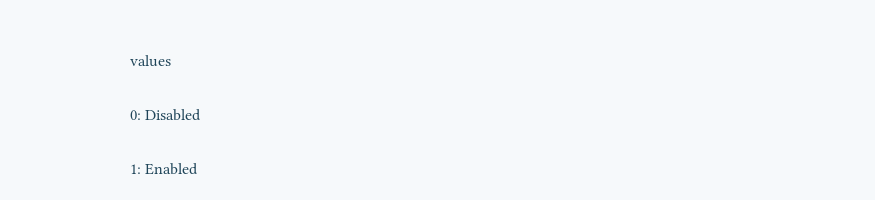values

0: Disabled

1: Enabled